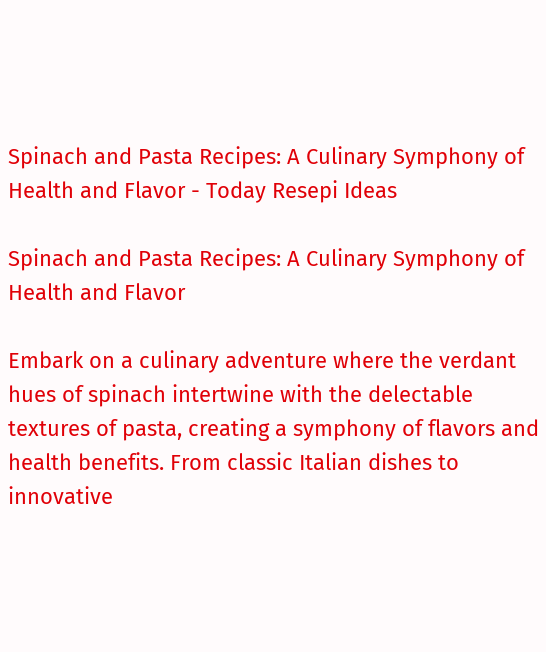Spinach and Pasta Recipes: A Culinary Symphony of Health and Flavor - Today Resepi Ideas

Spinach and Pasta Recipes: A Culinary Symphony of Health and Flavor

Embark on a culinary adventure where the verdant hues of spinach intertwine with the delectable textures of pasta, creating a symphony of flavors and health benefits. From classic Italian dishes to innovative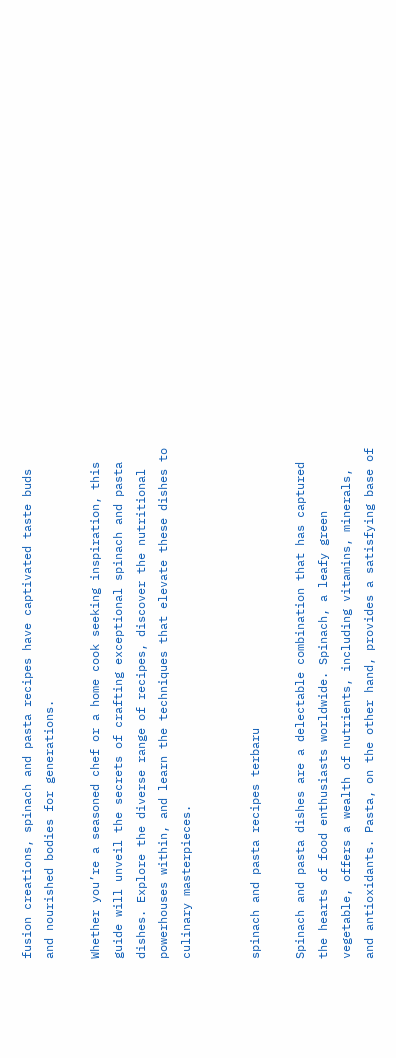fusion creations, spinach and pasta recipes have captivated taste buds and nourished bodies for generations.

Whether you’re a seasoned chef or a home cook seeking inspiration, this guide will unveil the secrets of crafting exceptional spinach and pasta dishes. Explore the diverse range of recipes, discover the nutritional powerhouses within, and learn the techniques that elevate these dishes to culinary masterpieces.


spinach and pasta recipes terbaru

Spinach and pasta dishes are a delectable combination that has captured the hearts of food enthusiasts worldwide. Spinach, a leafy green vegetable, offers a wealth of nutrients, including vitamins, minerals, and antioxidants. Pasta, on the other hand, provides a satisfying base of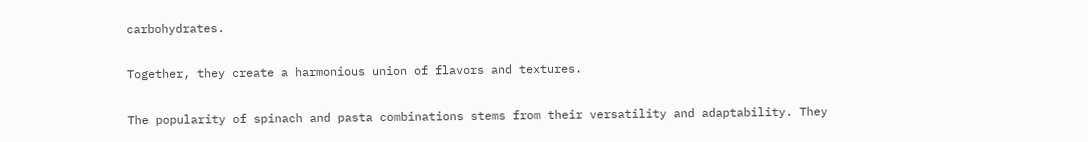carbohydrates.

Together, they create a harmonious union of flavors and textures.

The popularity of spinach and pasta combinations stems from their versatility and adaptability. They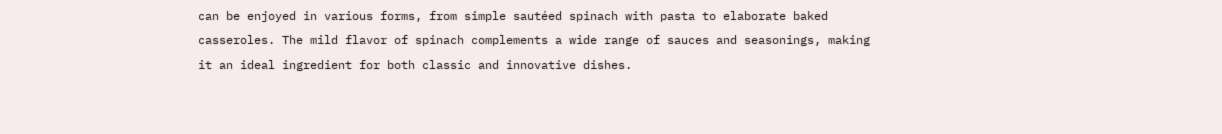can be enjoyed in various forms, from simple sautéed spinach with pasta to elaborate baked casseroles. The mild flavor of spinach complements a wide range of sauces and seasonings, making it an ideal ingredient for both classic and innovative dishes.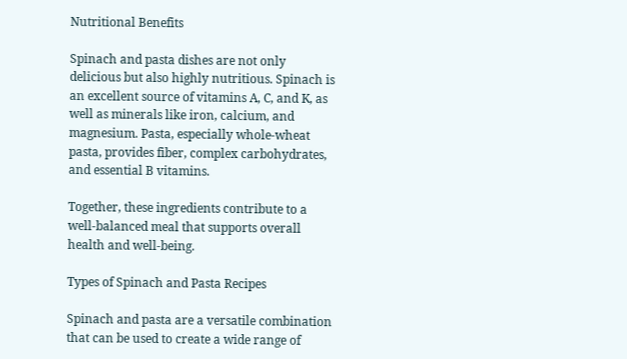Nutritional Benefits

Spinach and pasta dishes are not only delicious but also highly nutritious. Spinach is an excellent source of vitamins A, C, and K, as well as minerals like iron, calcium, and magnesium. Pasta, especially whole-wheat pasta, provides fiber, complex carbohydrates, and essential B vitamins.

Together, these ingredients contribute to a well-balanced meal that supports overall health and well-being.

Types of Spinach and Pasta Recipes

Spinach and pasta are a versatile combination that can be used to create a wide range of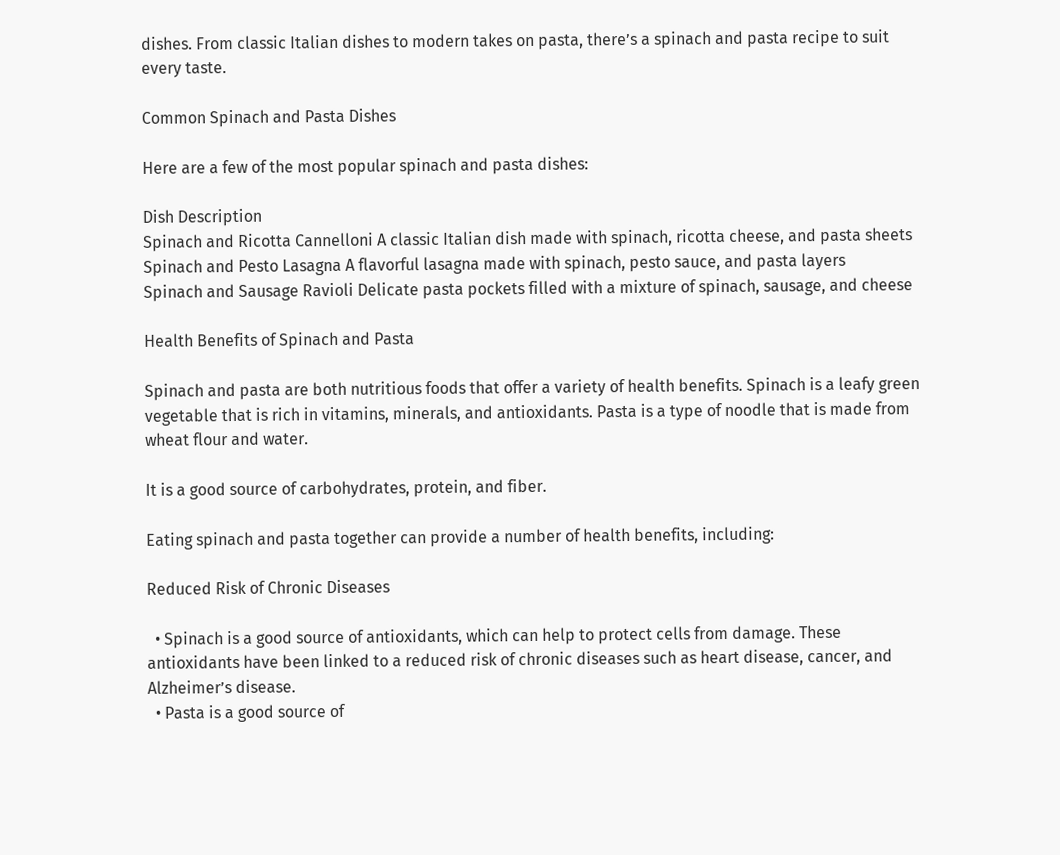dishes. From classic Italian dishes to modern takes on pasta, there’s a spinach and pasta recipe to suit every taste.

Common Spinach and Pasta Dishes

Here are a few of the most popular spinach and pasta dishes:

Dish Description
Spinach and Ricotta Cannelloni A classic Italian dish made with spinach, ricotta cheese, and pasta sheets
Spinach and Pesto Lasagna A flavorful lasagna made with spinach, pesto sauce, and pasta layers
Spinach and Sausage Ravioli Delicate pasta pockets filled with a mixture of spinach, sausage, and cheese

Health Benefits of Spinach and Pasta

Spinach and pasta are both nutritious foods that offer a variety of health benefits. Spinach is a leafy green vegetable that is rich in vitamins, minerals, and antioxidants. Pasta is a type of noodle that is made from wheat flour and water.

It is a good source of carbohydrates, protein, and fiber.

Eating spinach and pasta together can provide a number of health benefits, including:

Reduced Risk of Chronic Diseases

  • Spinach is a good source of antioxidants, which can help to protect cells from damage. These antioxidants have been linked to a reduced risk of chronic diseases such as heart disease, cancer, and Alzheimer’s disease.
  • Pasta is a good source of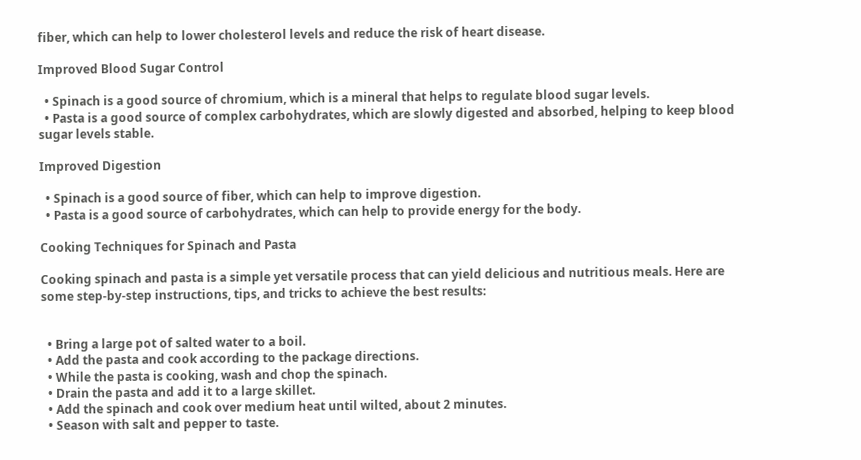fiber, which can help to lower cholesterol levels and reduce the risk of heart disease.

Improved Blood Sugar Control

  • Spinach is a good source of chromium, which is a mineral that helps to regulate blood sugar levels.
  • Pasta is a good source of complex carbohydrates, which are slowly digested and absorbed, helping to keep blood sugar levels stable.

Improved Digestion

  • Spinach is a good source of fiber, which can help to improve digestion.
  • Pasta is a good source of carbohydrates, which can help to provide energy for the body.

Cooking Techniques for Spinach and Pasta

Cooking spinach and pasta is a simple yet versatile process that can yield delicious and nutritious meals. Here are some step-by-step instructions, tips, and tricks to achieve the best results:


  • Bring a large pot of salted water to a boil.
  • Add the pasta and cook according to the package directions.
  • While the pasta is cooking, wash and chop the spinach.
  • Drain the pasta and add it to a large skillet.
  • Add the spinach and cook over medium heat until wilted, about 2 minutes.
  • Season with salt and pepper to taste.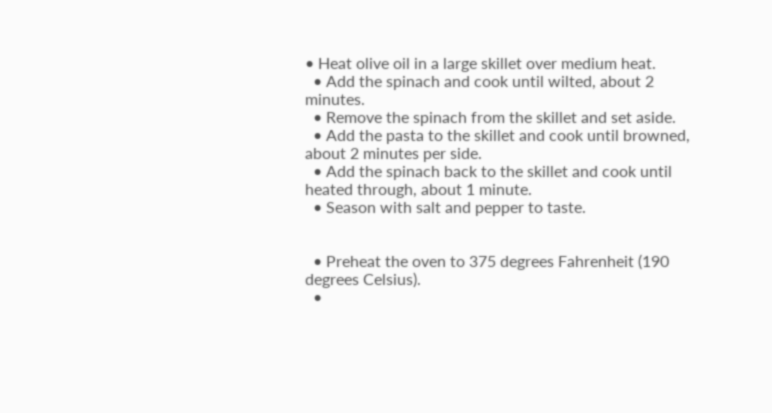• Heat olive oil in a large skillet over medium heat.
  • Add the spinach and cook until wilted, about 2 minutes.
  • Remove the spinach from the skillet and set aside.
  • Add the pasta to the skillet and cook until browned, about 2 minutes per side.
  • Add the spinach back to the skillet and cook until heated through, about 1 minute.
  • Season with salt and pepper to taste.


  • Preheat the oven to 375 degrees Fahrenheit (190 degrees Celsius).
  •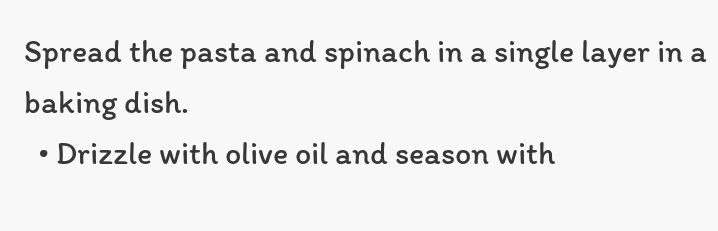Spread the pasta and spinach in a single layer in a baking dish.
  • Drizzle with olive oil and season with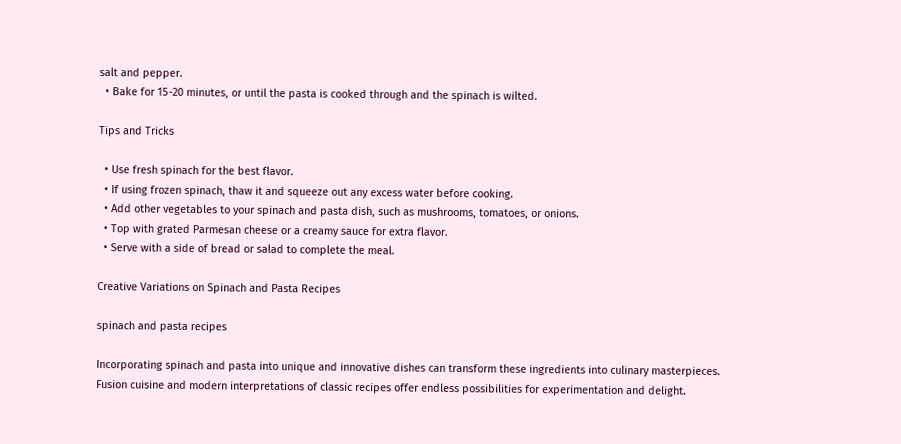salt and pepper.
  • Bake for 15-20 minutes, or until the pasta is cooked through and the spinach is wilted.

Tips and Tricks

  • Use fresh spinach for the best flavor.
  • If using frozen spinach, thaw it and squeeze out any excess water before cooking.
  • Add other vegetables to your spinach and pasta dish, such as mushrooms, tomatoes, or onions.
  • Top with grated Parmesan cheese or a creamy sauce for extra flavor.
  • Serve with a side of bread or salad to complete the meal.

Creative Variations on Spinach and Pasta Recipes

spinach and pasta recipes

Incorporating spinach and pasta into unique and innovative dishes can transform these ingredients into culinary masterpieces. Fusion cuisine and modern interpretations of classic recipes offer endless possibilities for experimentation and delight.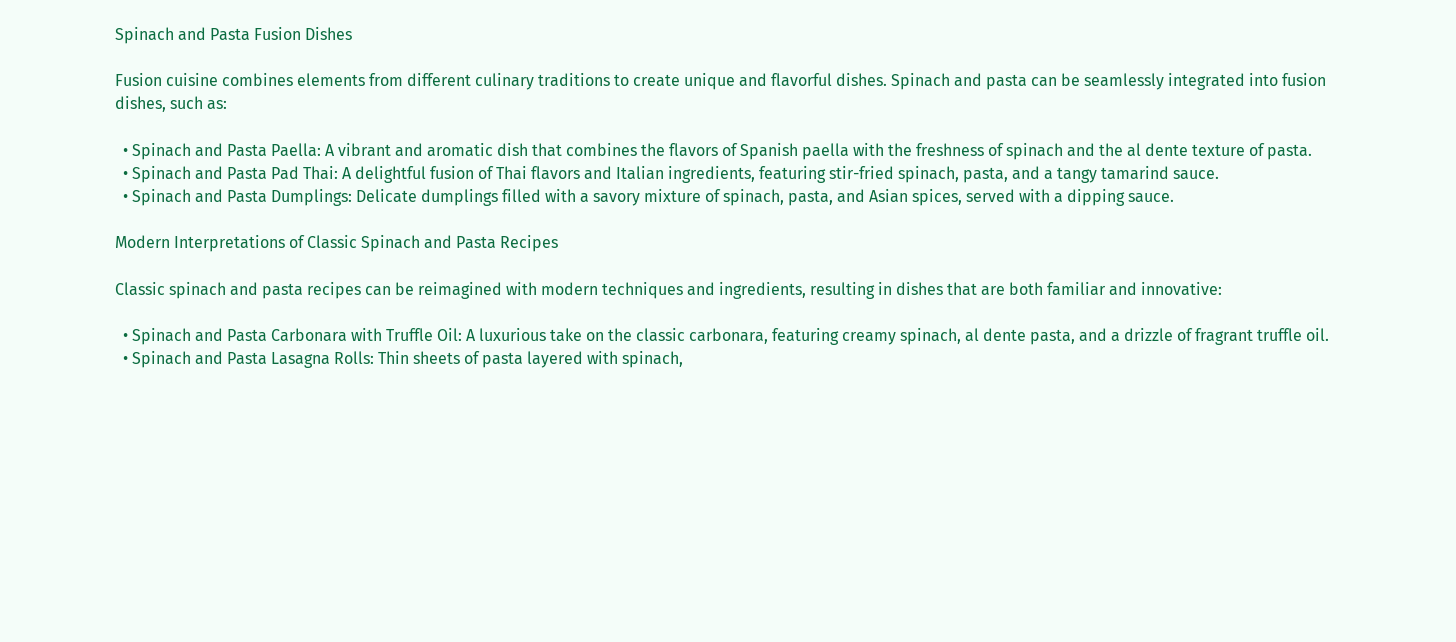Spinach and Pasta Fusion Dishes

Fusion cuisine combines elements from different culinary traditions to create unique and flavorful dishes. Spinach and pasta can be seamlessly integrated into fusion dishes, such as:

  • Spinach and Pasta Paella: A vibrant and aromatic dish that combines the flavors of Spanish paella with the freshness of spinach and the al dente texture of pasta.
  • Spinach and Pasta Pad Thai: A delightful fusion of Thai flavors and Italian ingredients, featuring stir-fried spinach, pasta, and a tangy tamarind sauce.
  • Spinach and Pasta Dumplings: Delicate dumplings filled with a savory mixture of spinach, pasta, and Asian spices, served with a dipping sauce.

Modern Interpretations of Classic Spinach and Pasta Recipes

Classic spinach and pasta recipes can be reimagined with modern techniques and ingredients, resulting in dishes that are both familiar and innovative:

  • Spinach and Pasta Carbonara with Truffle Oil: A luxurious take on the classic carbonara, featuring creamy spinach, al dente pasta, and a drizzle of fragrant truffle oil.
  • Spinach and Pasta Lasagna Rolls: Thin sheets of pasta layered with spinach,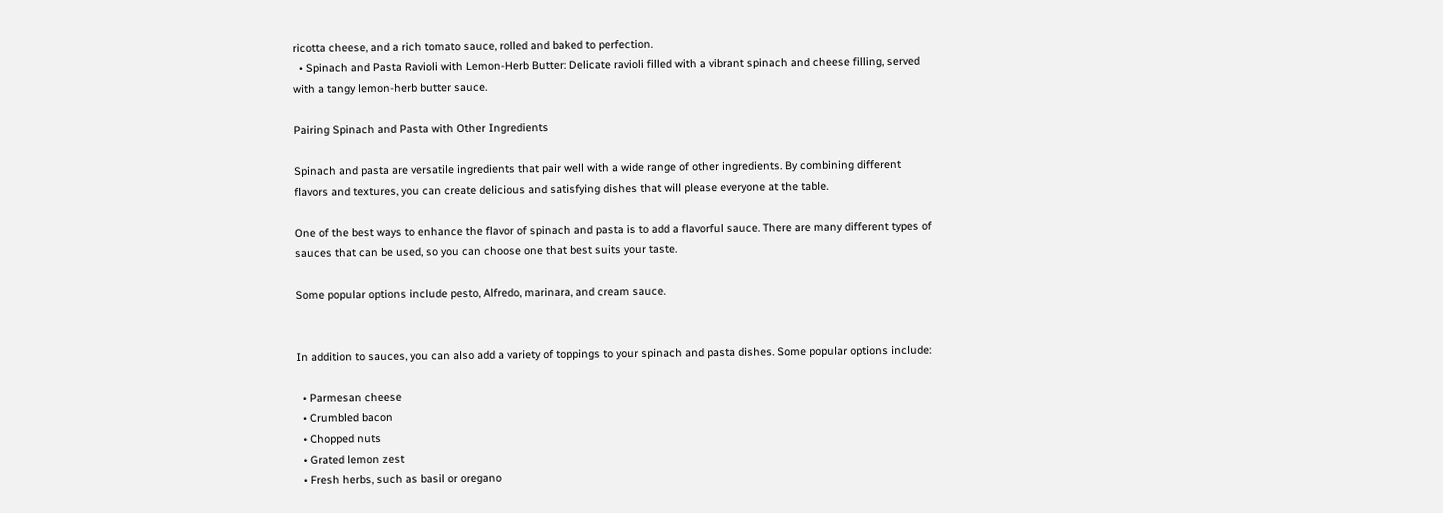ricotta cheese, and a rich tomato sauce, rolled and baked to perfection.
  • Spinach and Pasta Ravioli with Lemon-Herb Butter: Delicate ravioli filled with a vibrant spinach and cheese filling, served with a tangy lemon-herb butter sauce.

Pairing Spinach and Pasta with Other Ingredients

Spinach and pasta are versatile ingredients that pair well with a wide range of other ingredients. By combining different flavors and textures, you can create delicious and satisfying dishes that will please everyone at the table.

One of the best ways to enhance the flavor of spinach and pasta is to add a flavorful sauce. There are many different types of sauces that can be used, so you can choose one that best suits your taste.

Some popular options include pesto, Alfredo, marinara, and cream sauce.


In addition to sauces, you can also add a variety of toppings to your spinach and pasta dishes. Some popular options include:

  • Parmesan cheese
  • Crumbled bacon
  • Chopped nuts
  • Grated lemon zest
  • Fresh herbs, such as basil or oregano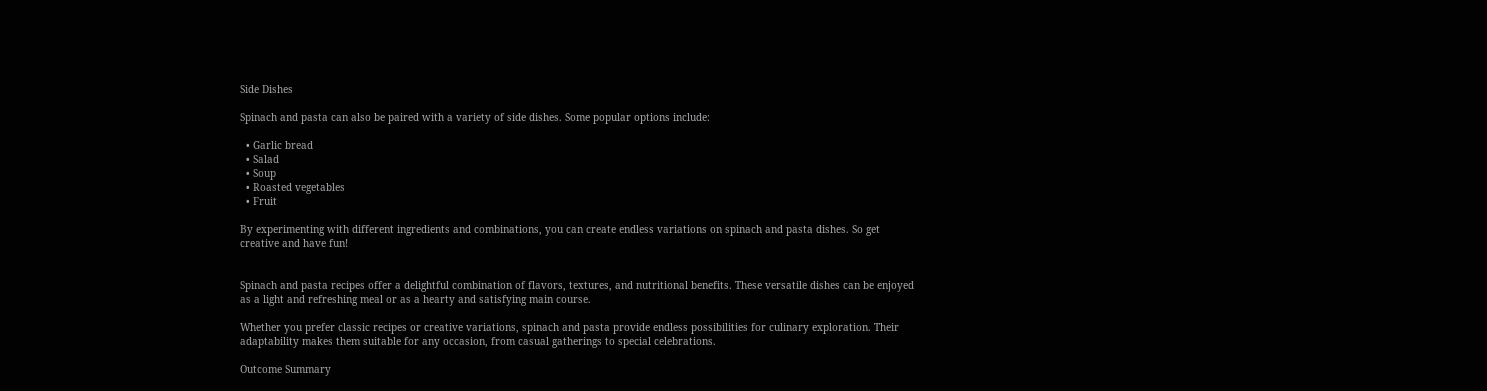Side Dishes

Spinach and pasta can also be paired with a variety of side dishes. Some popular options include:

  • Garlic bread
  • Salad
  • Soup
  • Roasted vegetables
  • Fruit

By experimenting with different ingredients and combinations, you can create endless variations on spinach and pasta dishes. So get creative and have fun!


Spinach and pasta recipes offer a delightful combination of flavors, textures, and nutritional benefits. These versatile dishes can be enjoyed as a light and refreshing meal or as a hearty and satisfying main course.

Whether you prefer classic recipes or creative variations, spinach and pasta provide endless possibilities for culinary exploration. Their adaptability makes them suitable for any occasion, from casual gatherings to special celebrations.

Outcome Summary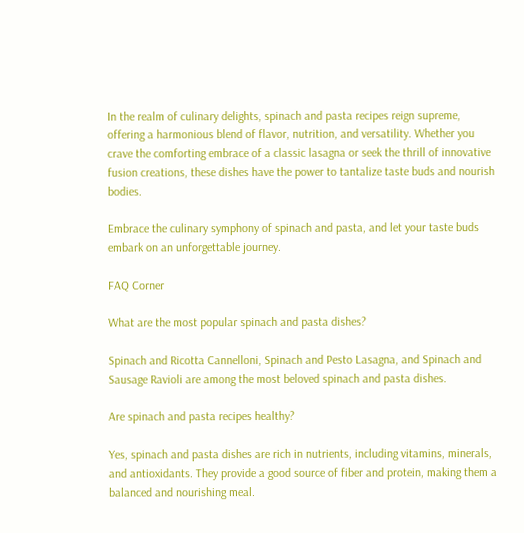In the realm of culinary delights, spinach and pasta recipes reign supreme, offering a harmonious blend of flavor, nutrition, and versatility. Whether you crave the comforting embrace of a classic lasagna or seek the thrill of innovative fusion creations, these dishes have the power to tantalize taste buds and nourish bodies.

Embrace the culinary symphony of spinach and pasta, and let your taste buds embark on an unforgettable journey.

FAQ Corner

What are the most popular spinach and pasta dishes?

Spinach and Ricotta Cannelloni, Spinach and Pesto Lasagna, and Spinach and Sausage Ravioli are among the most beloved spinach and pasta dishes.

Are spinach and pasta recipes healthy?

Yes, spinach and pasta dishes are rich in nutrients, including vitamins, minerals, and antioxidants. They provide a good source of fiber and protein, making them a balanced and nourishing meal.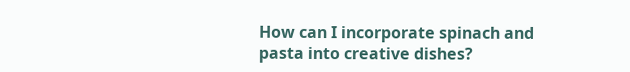How can I incorporate spinach and pasta into creative dishes?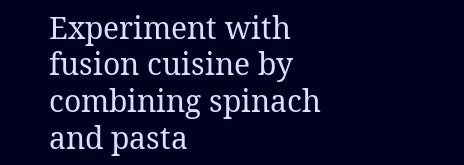Experiment with fusion cuisine by combining spinach and pasta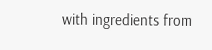with ingredients from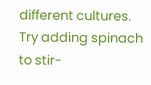different cultures. Try adding spinach to stir-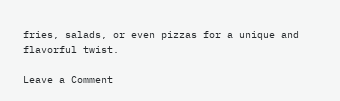fries, salads, or even pizzas for a unique and flavorful twist.

Leave a Comment